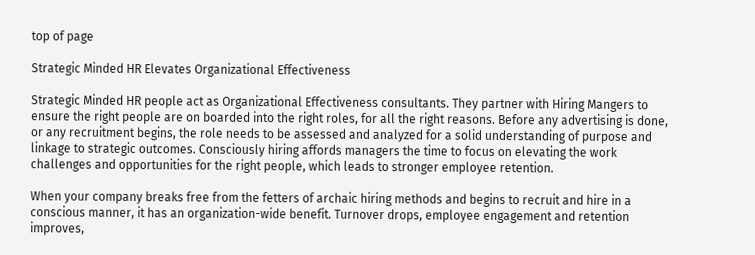top of page

Strategic Minded HR Elevates Organizational Effectiveness

Strategic Minded HR people act as Organizational Effectiveness consultants. They partner with Hiring Mangers to ensure the right people are on boarded into the right roles, for all the right reasons. Before any advertising is done, or any recruitment begins, the role needs to be assessed and analyzed for a solid understanding of purpose and linkage to strategic outcomes. Consciously hiring affords managers the time to focus on elevating the work challenges and opportunities for the right people, which leads to stronger employee retention.

When your company breaks free from the fetters of archaic hiring methods and begins to recruit and hire in a conscious manner, it has an organization-wide benefit. Turnover drops, employee engagement and retention improves,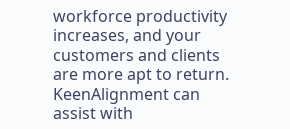workforce productivity increases, and your customers and clients are more apt to return. KeenAlignment can assist with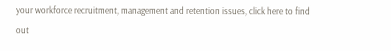your workforce recruitment, management and retention issues, click here to find out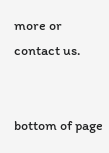more or contact us.


bottom of page